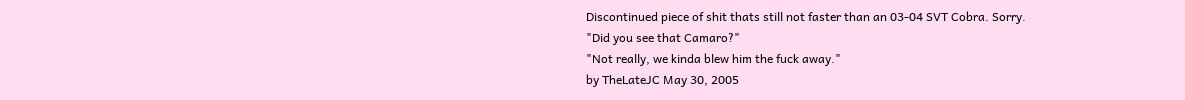Discontinued piece of shit thats still not faster than an 03-04 SVT Cobra. Sorry.
"Did you see that Camaro?"
"Not really, we kinda blew him the fuck away."
by TheLateJC May 30, 2005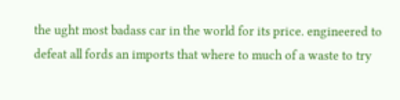the ught most badass car in the world for its price. engineered to defeat all fords an imports that where to much of a waste to try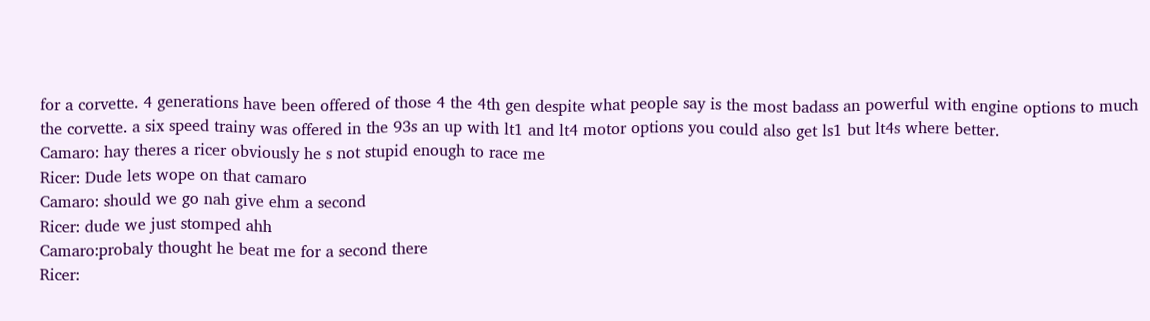for a corvette. 4 generations have been offered of those 4 the 4th gen despite what people say is the most badass an powerful with engine options to much the corvette. a six speed trainy was offered in the 93s an up with lt1 and lt4 motor options you could also get ls1 but lt4s where better.
Camaro: hay theres a ricer obviously he s not stupid enough to race me
Ricer: Dude lets wope on that camaro
Camaro: should we go nah give ehm a second
Ricer: dude we just stomped ahh
Camaro:probaly thought he beat me for a second there
Ricer: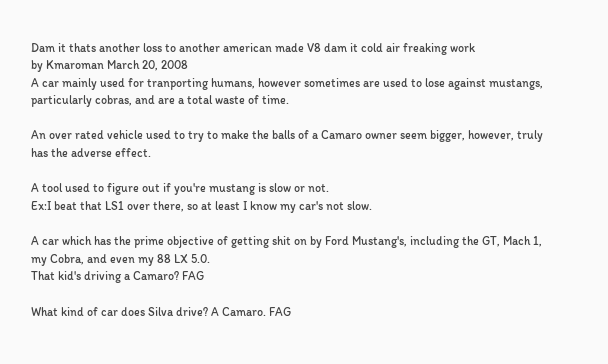Dam it thats another loss to another american made V8 dam it cold air freaking work
by Kmaroman March 20, 2008
A car mainly used for tranporting humans, however sometimes are used to lose against mustangs, particularly cobras, and are a total waste of time.

An over rated vehicle used to try to make the balls of a Camaro owner seem bigger, however, truly has the adverse effect.

A tool used to figure out if you're mustang is slow or not.
Ex:I beat that LS1 over there, so at least I know my car's not slow.

A car which has the prime objective of getting shit on by Ford Mustang's, including the GT, Mach 1, my Cobra, and even my 88 LX 5.0.
That kid's driving a Camaro? FAG

What kind of car does Silva drive? A Camaro. FAG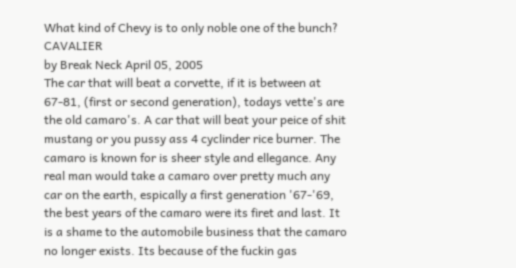What kind of Chevy is to only noble one of the bunch? CAVALIER
by Break Neck April 05, 2005
The car that will beat a corvette, if it is between at 67-81, (first or second generation), todays vette's are the old camaro's. A car that will beat your peice of shit mustang or you pussy ass 4 cyclinder rice burner. The camaro is known for is sheer style and ellegance. Any real man would take a camaro over pretty much any car on the earth, espically a first generation '67-'69, the best years of the camaro were its firet and last. It is a shame to the automobile business that the camaro no longer exists. Its because of the fuckin gas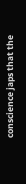conscience japs that the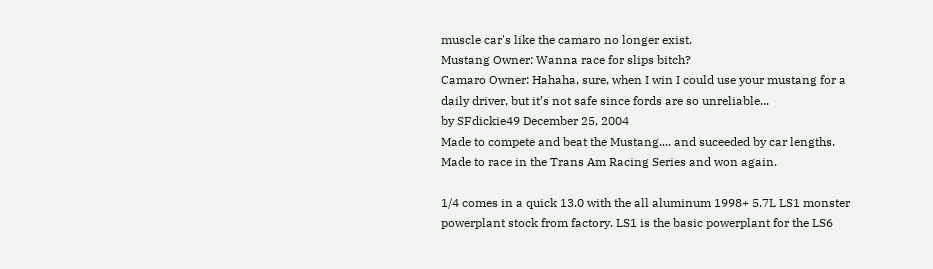muscle car's like the camaro no longer exist.
Mustang Owner: Wanna race for slips bitch?
Camaro Owner: Hahaha, sure, when I win I could use your mustang for a daily driver, but it’s not safe since fords are so unreliable...
by SFdickie49 December 25, 2004
Made to compete and beat the Mustang.... and suceeded by car lengths. Made to race in the Trans Am Racing Series and won again.

1/4 comes in a quick 13.0 with the all aluminum 1998+ 5.7L LS1 monster powerplant stock from factory. LS1 is the basic powerplant for the LS6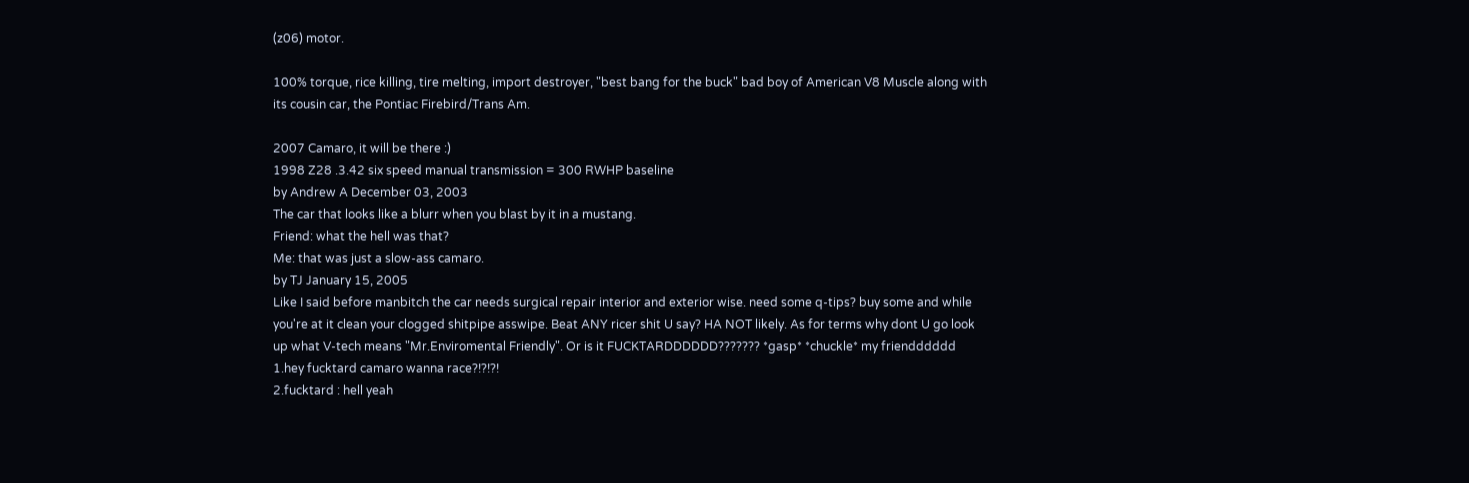(z06) motor.

100% torque, rice killing, tire melting, import destroyer, "best bang for the buck" bad boy of American V8 Muscle along with its cousin car, the Pontiac Firebird/Trans Am.

2007 Camaro, it will be there :)
1998 Z28 .3.42 six speed manual transmission = 300 RWHP baseline
by Andrew A December 03, 2003
The car that looks like a blurr when you blast by it in a mustang.
Friend: what the hell was that?
Me: that was just a slow-ass camaro.
by TJ January 15, 2005
Like I said before manbitch the car needs surgical repair interior and exterior wise. need some q-tips? buy some and while you're at it clean your clogged shitpipe asswipe. Beat ANY ricer shit U say? HA NOT likely. As for terms why dont U go look up what V-tech means "Mr.Enviromental Friendly". Or is it FUCKTARDDDDDD??????? *gasp* *chuckle* my friendddddd
1.hey fucktard camaro wanna race?!?!?!
2.fucktard : hell yeah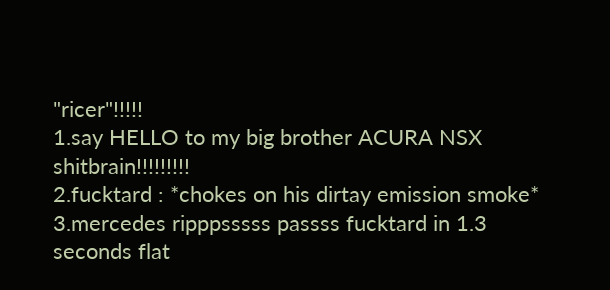"ricer"!!!!!
1.say HELLO to my big brother ACURA NSX shitbrain!!!!!!!!!
2.fucktard : *chokes on his dirtay emission smoke*
3.mercedes ripppsssss passss fucktard in 1.3 seconds flat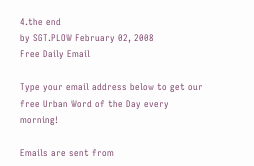4.the end
by SGT.PLOW February 02, 2008
Free Daily Email

Type your email address below to get our free Urban Word of the Day every morning!

Emails are sent from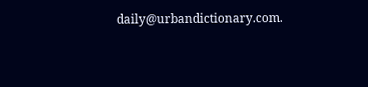daily@urbandictionary.com.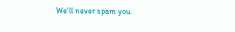We'll never spam you.